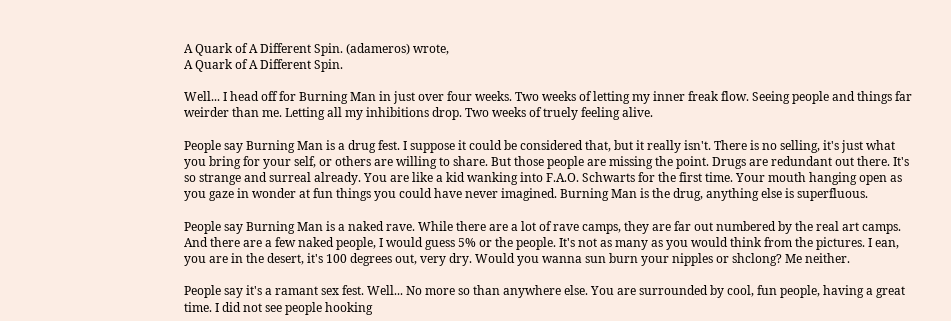A Quark of A Different Spin. (adameros) wrote,
A Quark of A Different Spin.

Well... I head off for Burning Man in just over four weeks. Two weeks of letting my inner freak flow. Seeing people and things far weirder than me. Letting all my inhibitions drop. Two weeks of truely feeling alive.

People say Burning Man is a drug fest. I suppose it could be considered that, but it really isn't. There is no selling, it's just what you bring for your self, or others are willing to share. But those people are missing the point. Drugs are redundant out there. It's so strange and surreal already. You are like a kid wanking into F.A.O. Schwarts for the first time. Your mouth hanging open as you gaze in wonder at fun things you could have never imagined. Burning Man is the drug, anything else is superfluous.

People say Burning Man is a naked rave. While there are a lot of rave camps, they are far out numbered by the real art camps. And there are a few naked people, I would guess 5% or the people. It's not as many as you would think from the pictures. I ean, you are in the desert, it's 100 degrees out, very dry. Would you wanna sun burn your nipples or shclong? Me neither.

People say it's a ramant sex fest. Well... No more so than anywhere else. You are surrounded by cool, fun people, having a great time. I did not see people hooking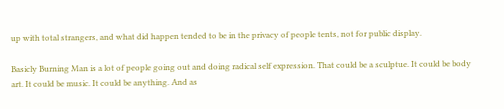up with total strangers, and what did happen tended to be in the privacy of people tents, not for public display.

Basicly Burning Man is a lot of people going out and doing radical self expression. That could be a sculptue. It could be body art. It could be music. It could be anything. And as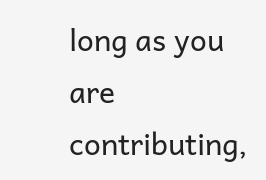long as you are contributing,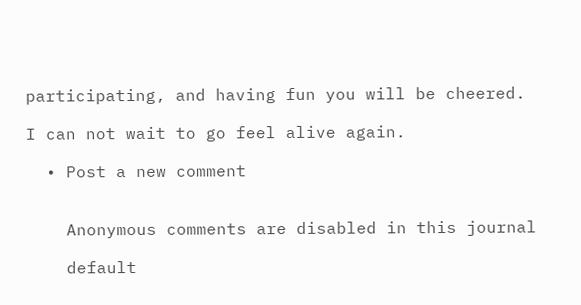participating, and having fun you will be cheered.

I can not wait to go feel alive again.

  • Post a new comment


    Anonymous comments are disabled in this journal

    default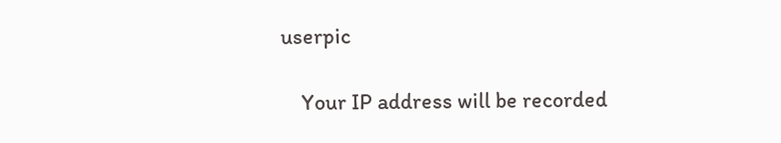userpic

    Your IP address will be recorded